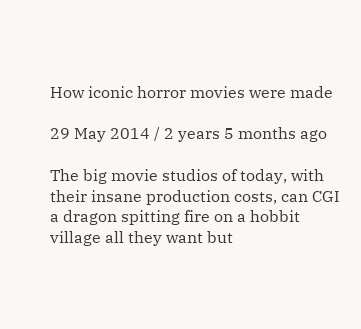How iconic horror movies were made

29 May 2014 / 2 years 5 months ago

The big movie studios of today, with their insane production costs, can CGI a dragon spitting fire on a hobbit village all they want but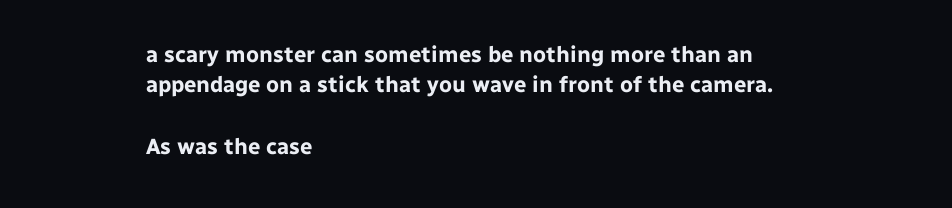a scary monster can sometimes be nothing more than an appendage on a stick that you wave in front of the camera.

As was the case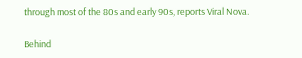through most of the 80s and early 90s, reports Viral Nova.

Behind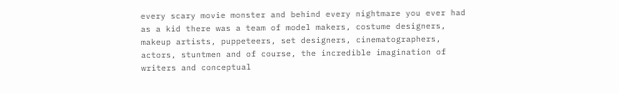every scary movie monster and behind every nightmare you ever had as a kid there was a team of model makers, costume designers, makeup artists, puppeteers, set designers, cinematographers, actors, stuntmen and of course, the incredible imagination of writers and conceptual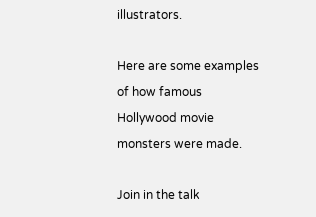illustrators.

Here are some examples of how famous Hollywood movie monsters were made.

Join in the talk